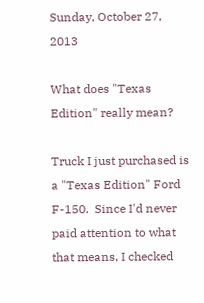Sunday, October 27, 2013

What does "Texas Edition" really mean?

Truck I just purchased is a "Texas Edition" Ford F-150.  Since I'd never paid attention to what that means, I checked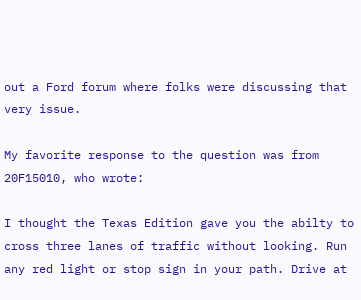out a Ford forum where folks were discussing that very issue.

My favorite response to the question was from 20F15010, who wrote:

I thought the Texas Edition gave you the abilty to cross three lanes of traffic without looking. Run any red light or stop sign in your path. Drive at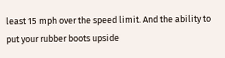least 15 mph over the speed limit. And the ability to put your rubber boots upside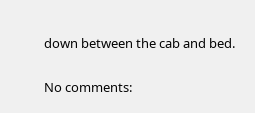down between the cab and bed.

No comments: